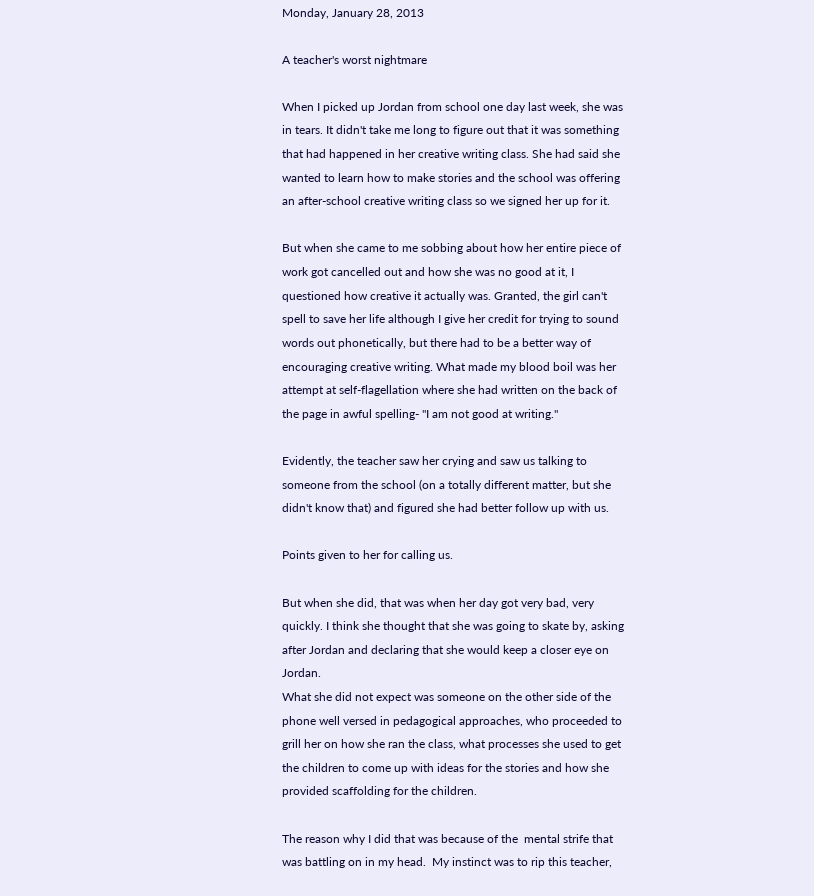Monday, January 28, 2013

A teacher's worst nightmare

When I picked up Jordan from school one day last week, she was in tears. It didn't take me long to figure out that it was something that had happened in her creative writing class. She had said she wanted to learn how to make stories and the school was offering an after-school creative writing class so we signed her up for it.

But when she came to me sobbing about how her entire piece of work got cancelled out and how she was no good at it, I questioned how creative it actually was. Granted, the girl can't spell to save her life although I give her credit for trying to sound words out phonetically, but there had to be a better way of encouraging creative writing. What made my blood boil was her attempt at self-flagellation where she had written on the back of the page in awful spelling- "I am not good at writing."

Evidently, the teacher saw her crying and saw us talking to someone from the school (on a totally different matter, but she didn't know that) and figured she had better follow up with us.

Points given to her for calling us.

But when she did, that was when her day got very bad, very quickly. I think she thought that she was going to skate by, asking after Jordan and declaring that she would keep a closer eye on Jordan.
What she did not expect was someone on the other side of the phone well versed in pedagogical approaches, who proceeded to grill her on how she ran the class, what processes she used to get the children to come up with ideas for the stories and how she provided scaffolding for the children.

The reason why I did that was because of the  mental strife that was battling on in my head.  My instinct was to rip this teacher,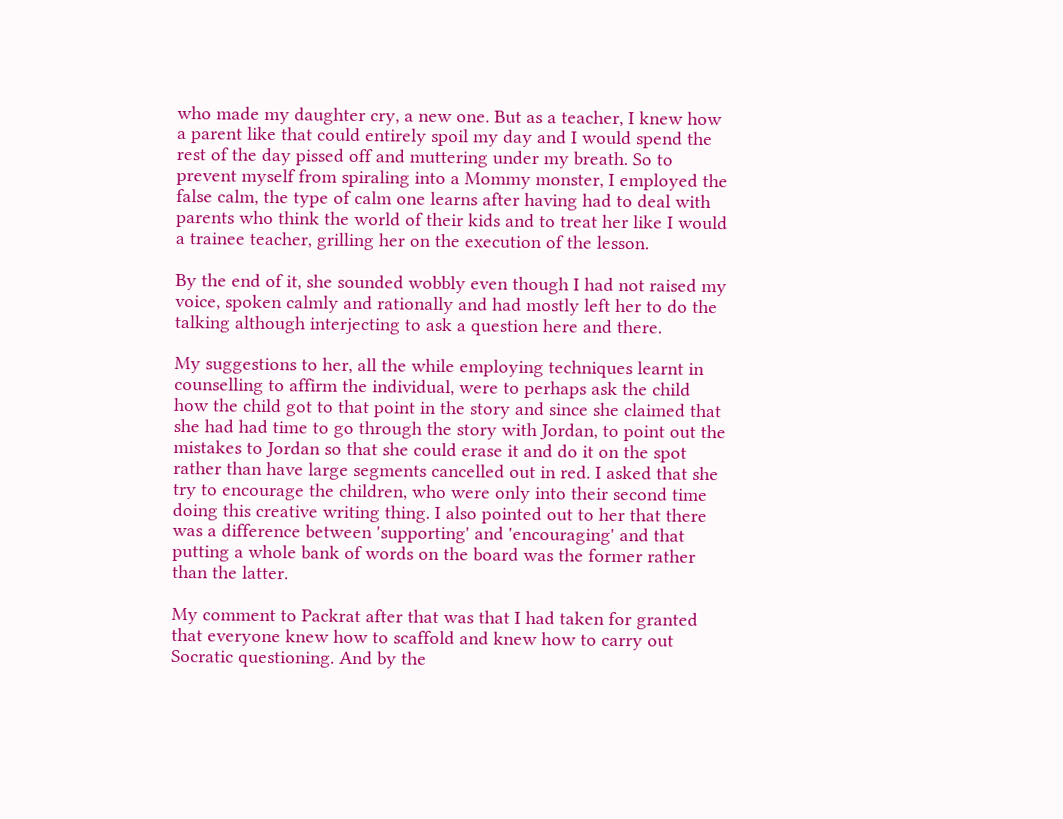who made my daughter cry, a new one. But as a teacher, I knew how a parent like that could entirely spoil my day and I would spend the rest of the day pissed off and muttering under my breath. So to prevent myself from spiraling into a Mommy monster, I employed the  false calm, the type of calm one learns after having had to deal with parents who think the world of their kids and to treat her like I would a trainee teacher, grilling her on the execution of the lesson.

By the end of it, she sounded wobbly even though I had not raised my voice, spoken calmly and rationally and had mostly left her to do the talking although interjecting to ask a question here and there.

My suggestions to her, all the while employing techniques learnt in counselling to affirm the individual, were to perhaps ask the child how the child got to that point in the story and since she claimed that she had had time to go through the story with Jordan, to point out the mistakes to Jordan so that she could erase it and do it on the spot rather than have large segments cancelled out in red. I asked that she try to encourage the children, who were only into their second time doing this creative writing thing. I also pointed out to her that there was a difference between 'supporting' and 'encouraging' and that putting a whole bank of words on the board was the former rather than the latter.

My comment to Packrat after that was that I had taken for granted that everyone knew how to scaffold and knew how to carry out Socratic questioning. And by the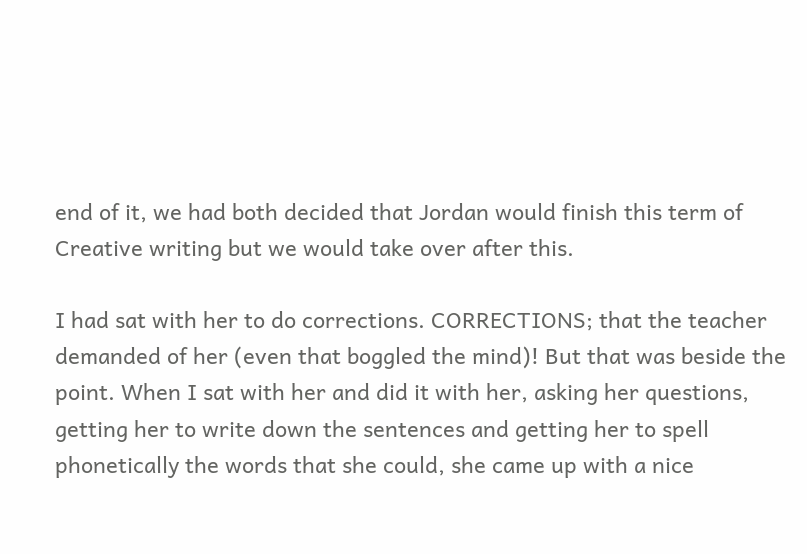end of it, we had both decided that Jordan would finish this term of Creative writing but we would take over after this.

I had sat with her to do corrections. CORRECTIONS; that the teacher demanded of her (even that boggled the mind)! But that was beside the point. When I sat with her and did it with her, asking her questions, getting her to write down the sentences and getting her to spell phonetically the words that she could, she came up with a nice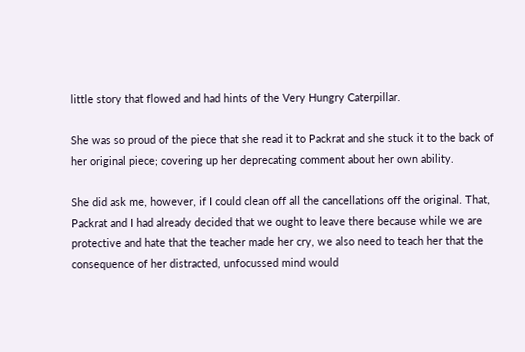little story that flowed and had hints of the Very Hungry Caterpillar.

She was so proud of the piece that she read it to Packrat and she stuck it to the back of her original piece; covering up her deprecating comment about her own ability.

She did ask me, however, if I could clean off all the cancellations off the original. That, Packrat and I had already decided that we ought to leave there because while we are protective and hate that the teacher made her cry, we also need to teach her that the consequence of her distracted, unfocussed mind would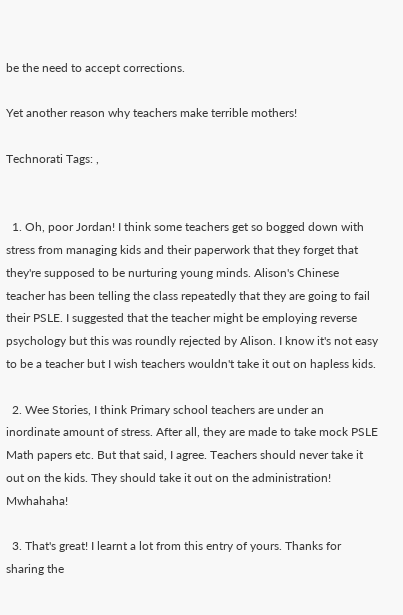be the need to accept corrections.

Yet another reason why teachers make terrible mothers!

Technorati Tags: ,


  1. Oh, poor Jordan! I think some teachers get so bogged down with stress from managing kids and their paperwork that they forget that they're supposed to be nurturing young minds. Alison's Chinese teacher has been telling the class repeatedly that they are going to fail their PSLE. I suggested that the teacher might be employing reverse psychology but this was roundly rejected by Alison. I know it's not easy to be a teacher but I wish teachers wouldn't take it out on hapless kids.

  2. Wee Stories, I think Primary school teachers are under an inordinate amount of stress. After all, they are made to take mock PSLE Math papers etc. But that said, I agree. Teachers should never take it out on the kids. They should take it out on the administration! Mwhahaha!

  3. That's great! I learnt a lot from this entry of yours. Thanks for sharing the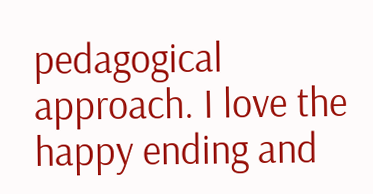pedagogical approach. I love the happy ending and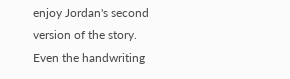enjoy Jordan's second version of the story. Even the handwriting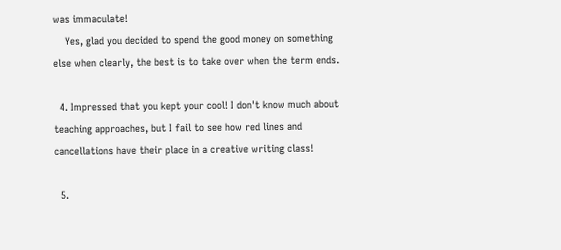was immaculate!
    Yes, glad you decided to spend the good money on something else when clearly, the best is to take over when the term ends.

  4. Impressed that you kept your cool! I don't know much about teaching approaches, but I fail to see how red lines and cancellations have their place in a creative writing class!

  5.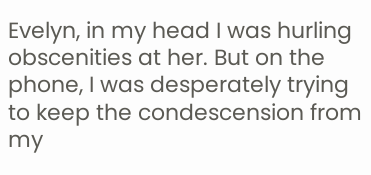Evelyn, in my head I was hurling obscenities at her. But on the phone, I was desperately trying to keep the condescension from my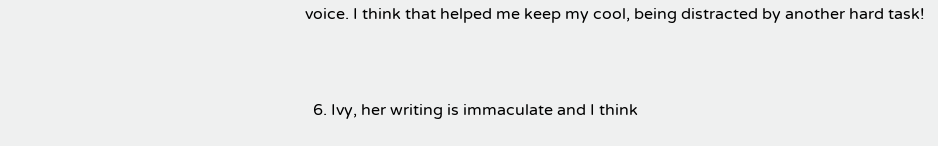voice. I think that helped me keep my cool, being distracted by another hard task!


  6. Ivy, her writing is immaculate and I think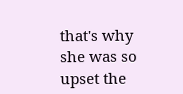that's why she was so upset the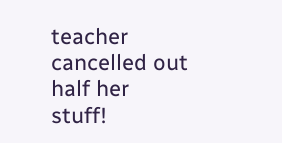teacher cancelled out half her stuff!